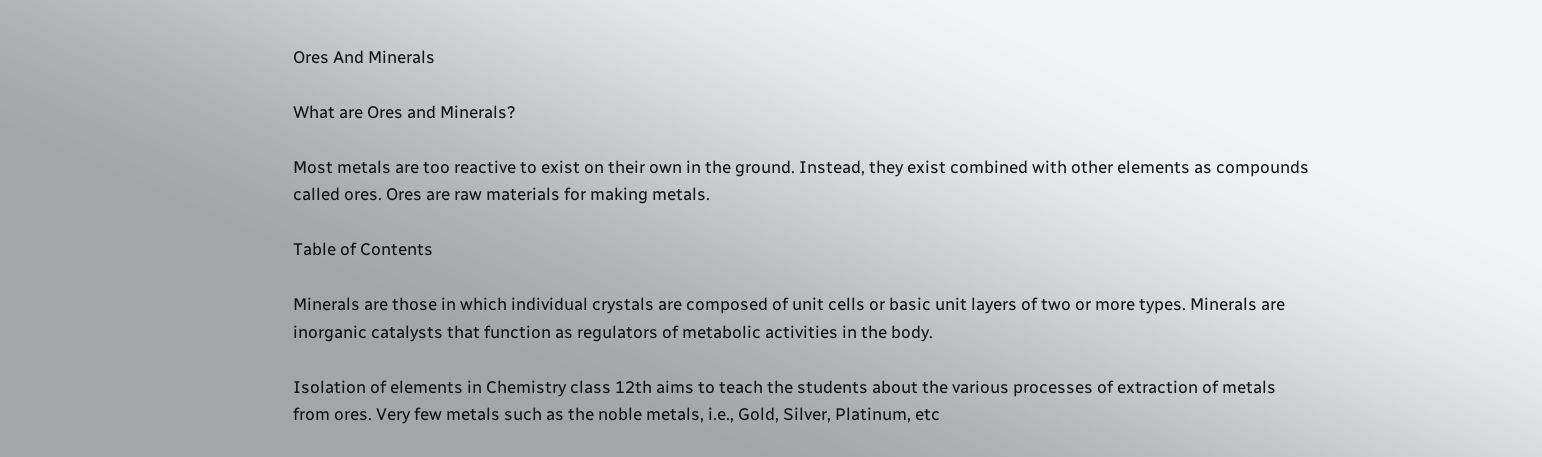Ores And Minerals

What are Ores and Minerals?

Most metals are too reactive to exist on their own in the ground. Instead, they exist combined with other elements as compounds called ores. Ores are raw materials for making metals.

Table of Contents

Minerals are those in which individual crystals are composed of unit cells or basic unit layers of two or more types. Minerals are inorganic catalysts that function as regulators of metabolic activities in the body.

Isolation of elements in Chemistry class 12th aims to teach the students about the various processes of extraction of metals from ores. Very few metals such as the noble metals, i.e., Gold, Silver, Platinum, etc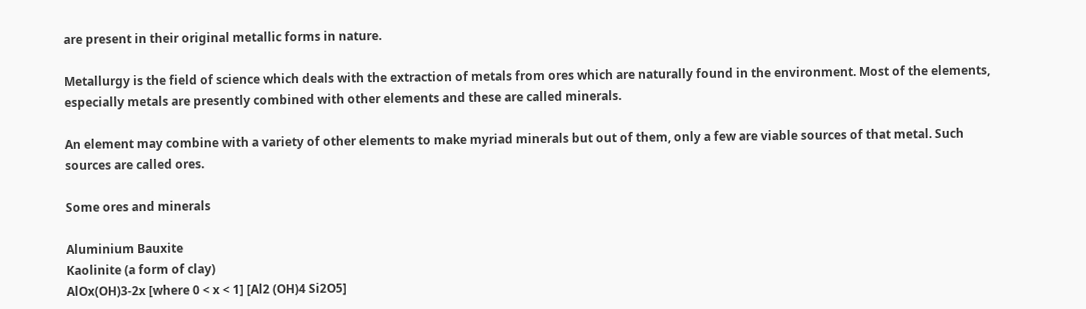are present in their original metallic forms in nature.

Metallurgy is the field of science which deals with the extraction of metals from ores which are naturally found in the environment. Most of the elements, especially metals are presently combined with other elements and these are called minerals.

An element may combine with a variety of other elements to make myriad minerals but out of them, only a few are viable sources of that metal. Such sources are called ores.

Some ores and minerals

Aluminium Bauxite
Kaolinite (a form of clay)
AlOx(OH)3-2x [where 0 < x < 1] [Al2 (OH)4 Si2O5]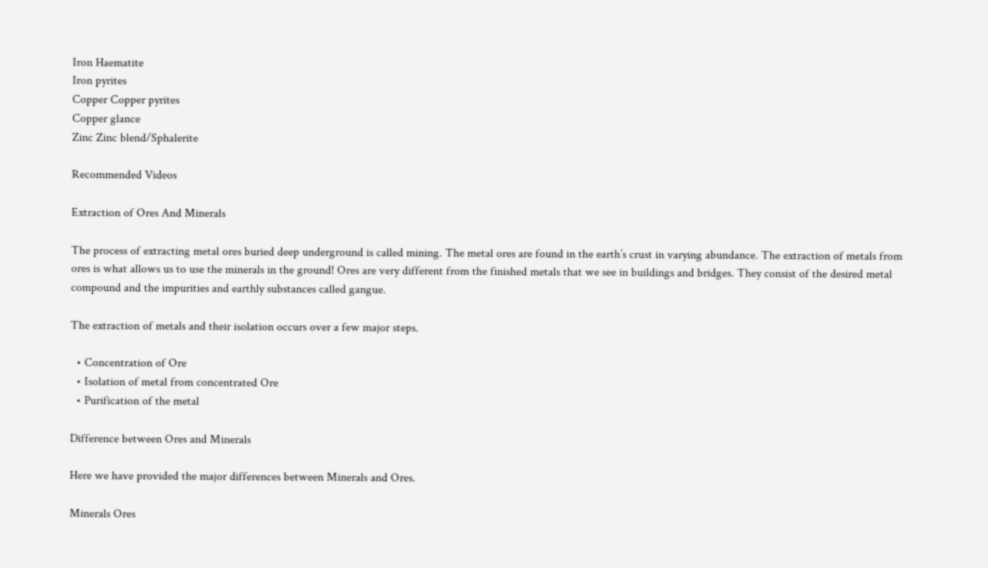Iron Haematite
Iron pyrites
Copper Copper pyrites
Copper glance
Zinc Zinc blend/Sphalerite

Recommended Videos

Extraction of Ores And Minerals

The process of extracting metal ores buried deep underground is called mining. The metal ores are found in the earth’s crust in varying abundance. The extraction of metals from ores is what allows us to use the minerals in the ground! Ores are very different from the finished metals that we see in buildings and bridges. They consist of the desired metal compound and the impurities and earthly substances called gangue.

The extraction of metals and their isolation occurs over a few major steps.

  • Concentration of Ore
  • Isolation of metal from concentrated Ore
  • Purification of the metal

Difference between Ores and Minerals

Here we have provided the major differences between Minerals and Ores.

Minerals Ores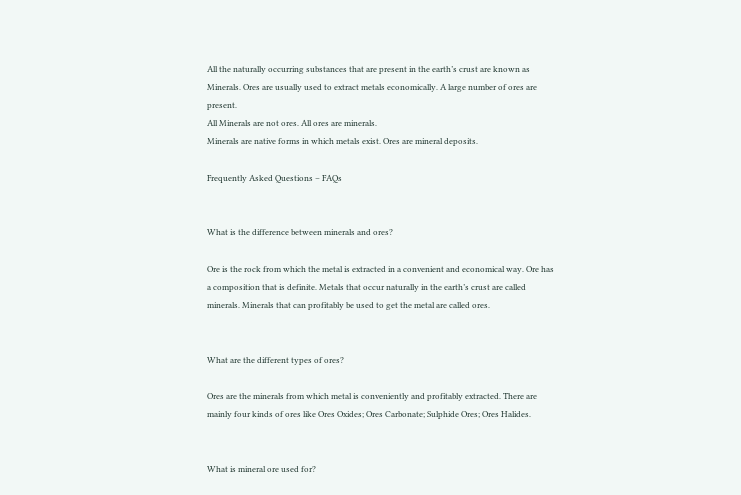All the naturally occurring substances that are present in the earth’s crust are known as Minerals. Ores are usually used to extract metals economically. A large number of ores are present.
All Minerals are not ores. All ores are minerals.
Minerals are native forms in which metals exist. Ores are mineral deposits.

Frequently Asked Questions – FAQs


What is the difference between minerals and ores?

Ore is the rock from which the metal is extracted in a convenient and economical way. Ore has a composition that is definite. Metals that occur naturally in the earth’s crust are called minerals. Minerals that can profitably be used to get the metal are called ores.


What are the different types of ores?

Ores are the minerals from which metal is conveniently and profitably extracted. There are mainly four kinds of ores like Ores Oxides; Ores Carbonate; Sulphide Ores; Ores Halides.


What is mineral ore used for?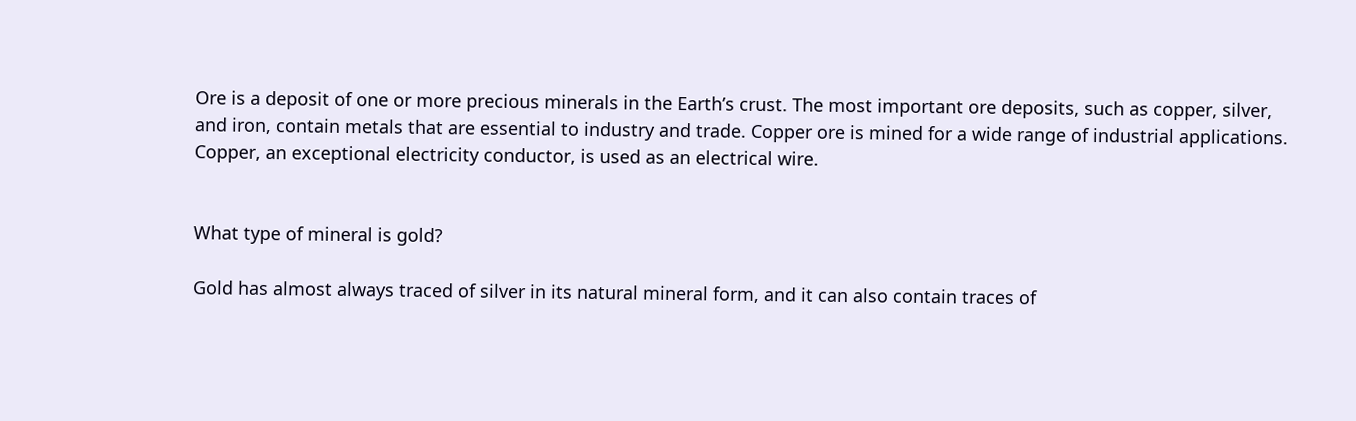Ore is a deposit of one or more precious minerals in the Earth’s crust. The most important ore deposits, such as copper, silver, and iron, contain metals that are essential to industry and trade. Copper ore is mined for a wide range of industrial applications. Copper, an exceptional electricity conductor, is used as an electrical wire.


What type of mineral is gold?

Gold has almost always traced of silver in its natural mineral form, and it can also contain traces of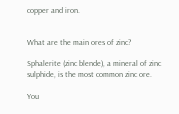copper and iron.


What are the main ores of zinc?

Sphalerite (zinc blende), a mineral of zinc sulphide, is the most common zinc ore.

You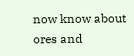now know about ores and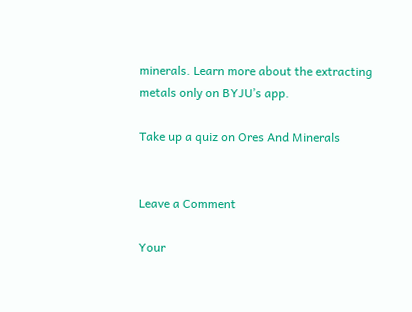minerals. Learn more about the extracting metals only on BYJU’s app.

Take up a quiz on Ores And Minerals


Leave a Comment

Your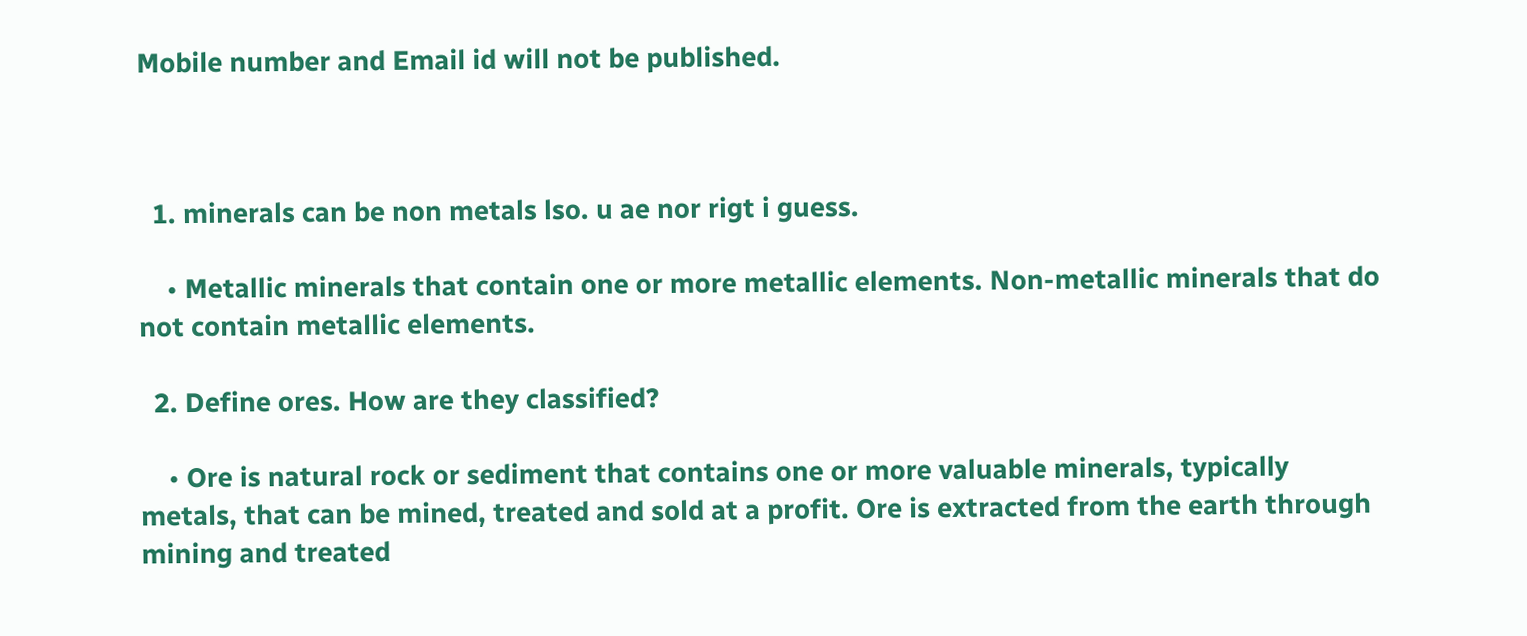Mobile number and Email id will not be published.



  1. minerals can be non metals lso. u ae nor rigt i guess.

    • Metallic minerals that contain one or more metallic elements. Non-metallic minerals that do not contain metallic elements.

  2. Define ores. How are they classified?

    • Ore is natural rock or sediment that contains one or more valuable minerals, typically metals, that can be mined, treated and sold at a profit. Ore is extracted from the earth through mining and treated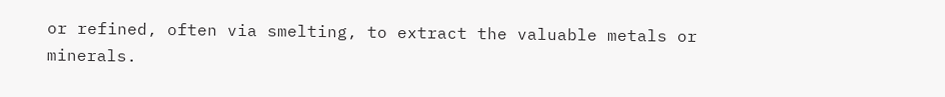or refined, often via smelting, to extract the valuable metals or minerals.